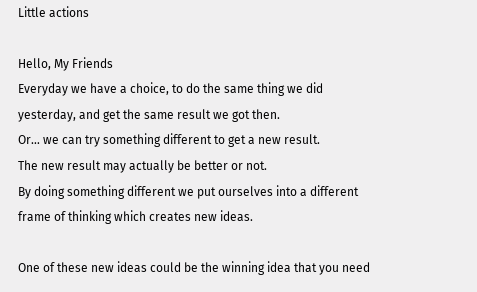Little actions

Hello, My Friends
Everyday we have a choice, to do the same thing we did yesterday, and get the same result we got then.
Or… we can try something different to get a new result.
The new result may actually be better or not.
By doing something different we put ourselves into a different frame of thinking which creates new ideas.

One of these new ideas could be the winning idea that you need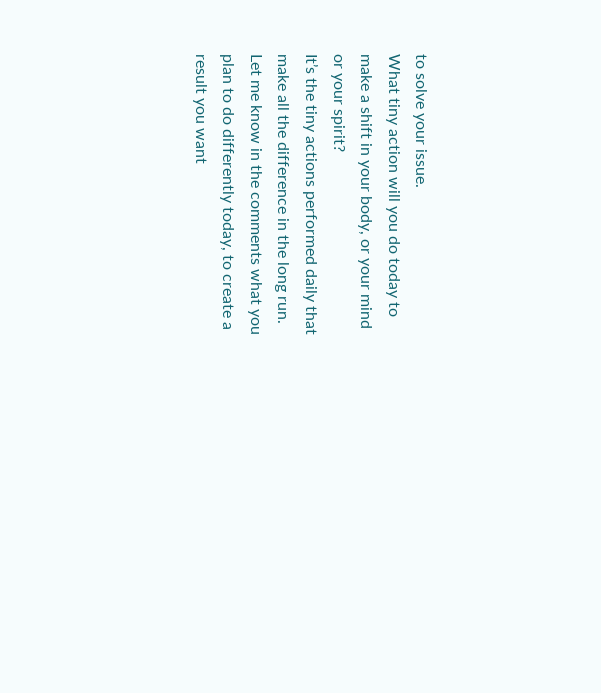to solve your issue.
What tiny action will you do today to make a shift in your body, or your mind or your spirit?
It’s the tiny actions performed daily that make all the difference in the long run.
Let me know in the comments what you plan to do differently today, to create a result you want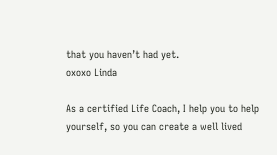that you haven’t had yet.
oxoxo Linda

As a certified Life Coach, I help you to help yourself, so you can create a well lived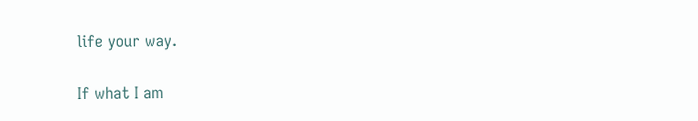life your way.

If what I am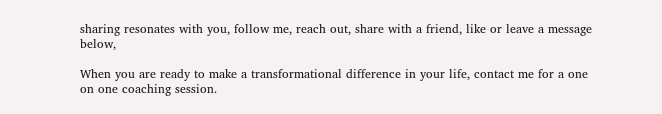sharing resonates with you, follow me, reach out, share with a friend, like or leave a message below,

When you are ready to make a transformational difference in your life, contact me for a one on one coaching session.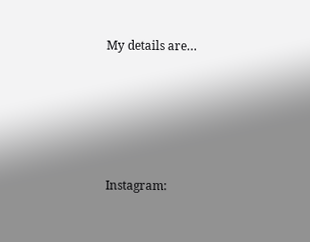My details are…





Instagram: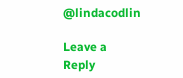@lindacodlin

Leave a Reply